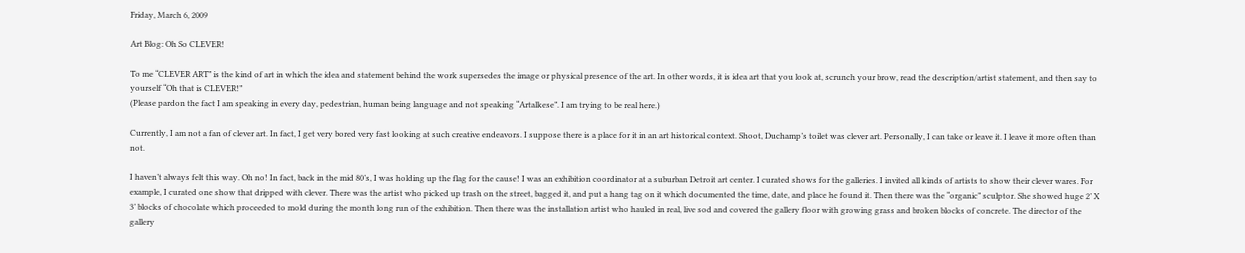Friday, March 6, 2009

Art Blog: Oh So CLEVER!

To me “CLEVER ART” is the kind of art in which the idea and statement behind the work supersedes the image or physical presence of the art. In other words, it is idea art that you look at, scrunch your brow, read the description/artist statement, and then say to yourself “Oh that is CLEVER!”
(Please pardon the fact I am speaking in every day, pedestrian, human being language and not speaking “Artalkese”. I am trying to be real here.)

Currently, I am not a fan of clever art. In fact, I get very bored very fast looking at such creative endeavors. I suppose there is a place for it in an art historical context. Shoot, Duchamp’s toilet was clever art. Personally, I can take or leave it. I leave it more often than not.

I haven’t always felt this way. Oh no! In fact, back in the mid 80’s, I was holding up the flag for the cause! I was an exhibition coordinator at a suburban Detroit art center. I curated shows for the galleries. I invited all kinds of artists to show their clever wares. For example, I curated one show that dripped with clever. There was the artist who picked up trash on the street, bagged it, and put a hang tag on it which documented the time, date, and place he found it. Then there was the “organic” sculptor. She showed huge 2’ X 3’ blocks of chocolate which proceeded to mold during the month long run of the exhibition. Then there was the installation artist who hauled in real, live sod and covered the gallery floor with growing grass and broken blocks of concrete. The director of the gallery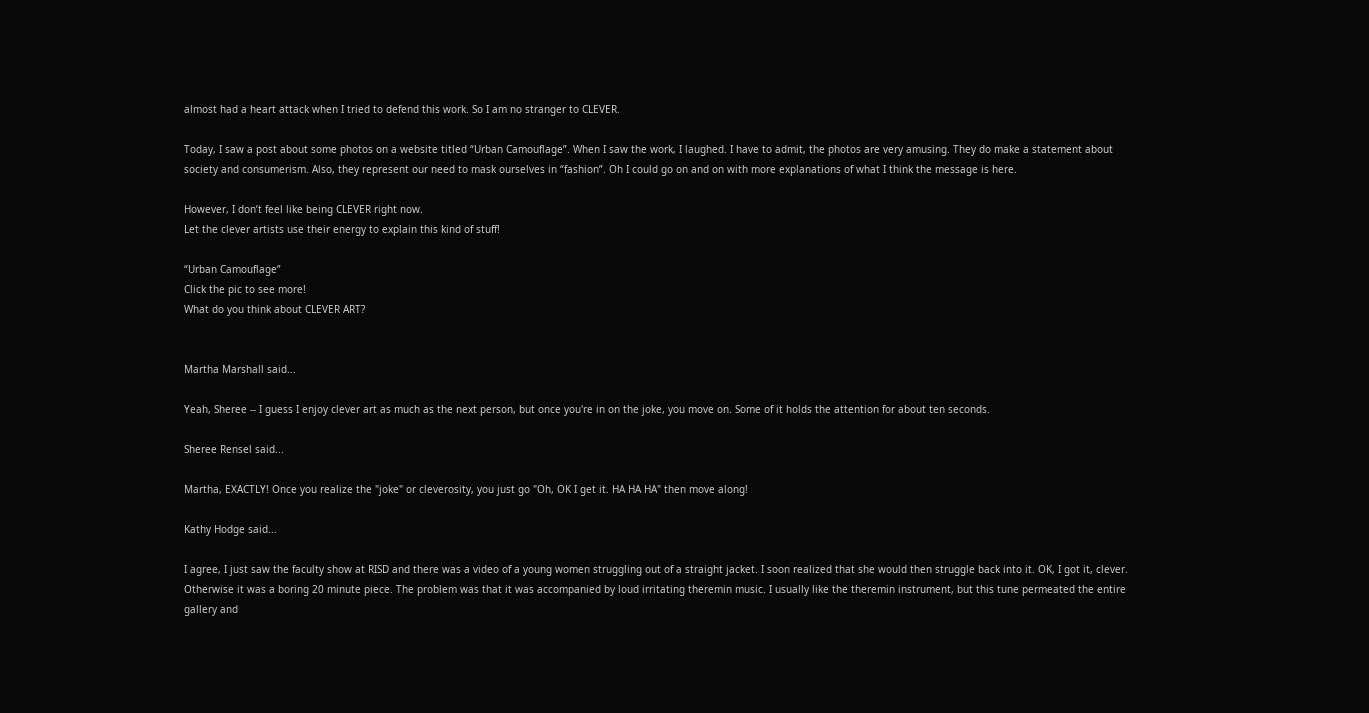almost had a heart attack when I tried to defend this work. So I am no stranger to CLEVER.

Today, I saw a post about some photos on a website titled “Urban Camouflage”. When I saw the work, I laughed. I have to admit, the photos are very amusing. They do make a statement about society and consumerism. Also, they represent our need to mask ourselves in “fashion”. Oh I could go on and on with more explanations of what I think the message is here.

However, I don’t feel like being CLEVER right now.
Let the clever artists use their energy to explain this kind of stuff!

“Urban Camouflage”
Click the pic to see more!
What do you think about CLEVER ART?


Martha Marshall said...

Yeah, Sheree -- I guess I enjoy clever art as much as the next person, but once you're in on the joke, you move on. Some of it holds the attention for about ten seconds.

Sheree Rensel said...

Martha, EXACTLY! Once you realize the "joke" or cleverosity, you just go "Oh, OK I get it. HA HA HA" then move along!

Kathy Hodge said...

I agree, I just saw the faculty show at RISD and there was a video of a young women struggling out of a straight jacket. I soon realized that she would then struggle back into it. OK, I got it, clever. Otherwise it was a boring 20 minute piece. The problem was that it was accompanied by loud irritating theremin music. I usually like the theremin instrument, but this tune permeated the entire gallery and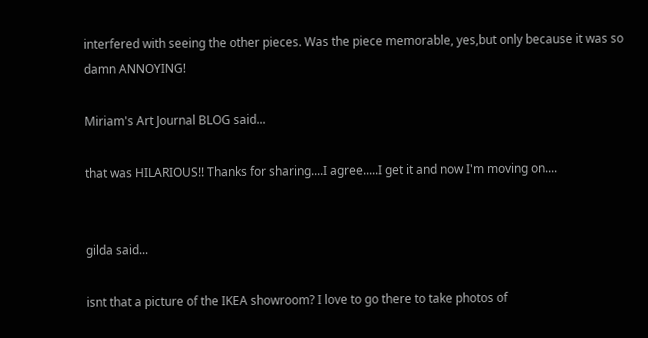interfered with seeing the other pieces. Was the piece memorable, yes,but only because it was so damn ANNOYING!

Miriam's Art Journal BLOG said...

that was HILARIOUS!! Thanks for sharing....I agree.....I get it and now I'm moving on....


gilda said...

isnt that a picture of the IKEA showroom? I love to go there to take photos of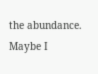the abundance. Maybe I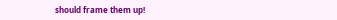should frame them up!